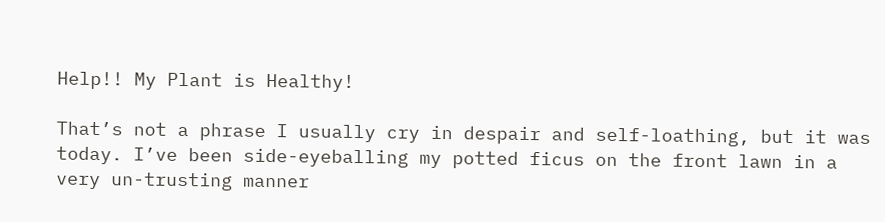Help!! My Plant is Healthy!

That’s not a phrase I usually cry in despair and self-loathing, but it was today. I’ve been side-eyeballing my potted ficus on the front lawn in a very un-trusting manner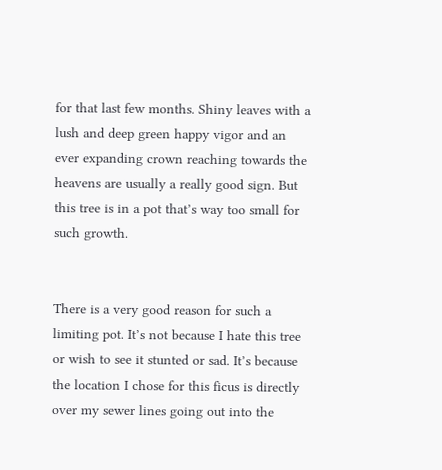for that last few months. Shiny leaves with a lush and deep green happy vigor and an ever expanding crown reaching towards the heavens are usually a really good sign. But this tree is in a pot that’s way too small for such growth.


There is a very good reason for such a limiting pot. It’s not because I hate this tree or wish to see it stunted or sad. It’s because the location I chose for this ficus is directly over my sewer lines going out into the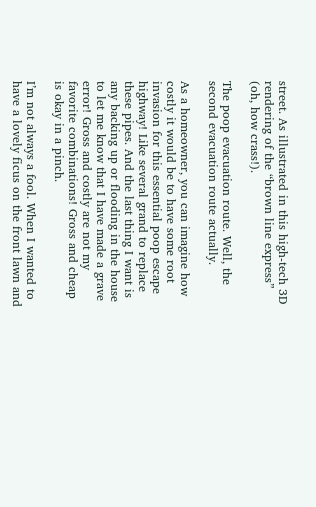street. As illustrated in this high-tech 3D rendering of the “brown line express” (oh, how crass!).

The poop evacuation route. Well, the second evacuation route actually.

As a homeowner, you can imagine how costly it would be to have some root invasion for this essential poop escape highway! Like several grand to replace these pipes. And the last thing I want is any backing up or flooding in the house to let me know that I have made a grave error! Gross and costly are not my favorite combinations! Gross and cheap is okay in a pinch.

I’m not always a fool. When I wanted to have a lovely ficus on the front lawn and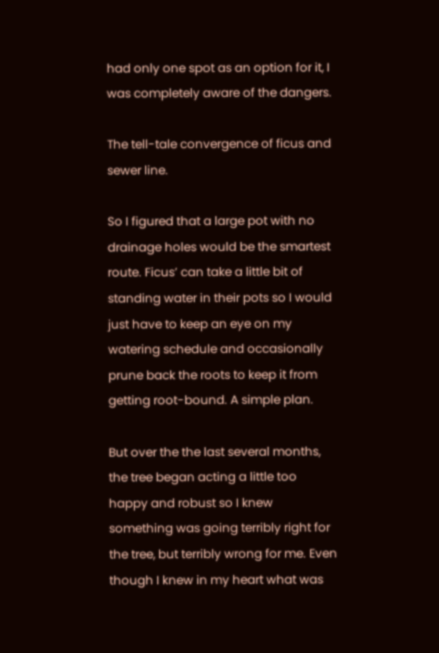had only one spot as an option for it, I was completely aware of the dangers.

The tell-tale convergence of ficus and sewer line.

So I figured that a large pot with no drainage holes would be the smartest route. Ficus’ can take a little bit of standing water in their pots so I would just have to keep an eye on my watering schedule and occasionally prune back the roots to keep it from getting root-bound. A simple plan.

But over the the last several months, the tree began acting a little too happy and robust so I knew something was going terribly right for the tree, but terribly wrong for me. Even though I knew in my heart what was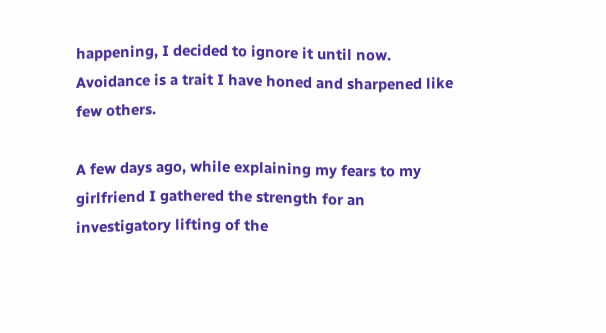happening, I decided to ignore it until now. Avoidance is a trait I have honed and sharpened like few others.

A few days ago, while explaining my fears to my girlfriend I gathered the strength for an investigatory lifting of the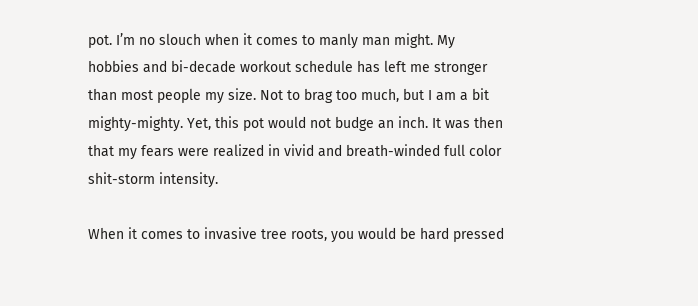pot. I’m no slouch when it comes to manly man might. My hobbies and bi-decade workout schedule has left me stronger than most people my size. Not to brag too much, but I am a bit mighty-mighty. Yet, this pot would not budge an inch. It was then that my fears were realized in vivid and breath-winded full color shit-storm intensity.

When it comes to invasive tree roots, you would be hard pressed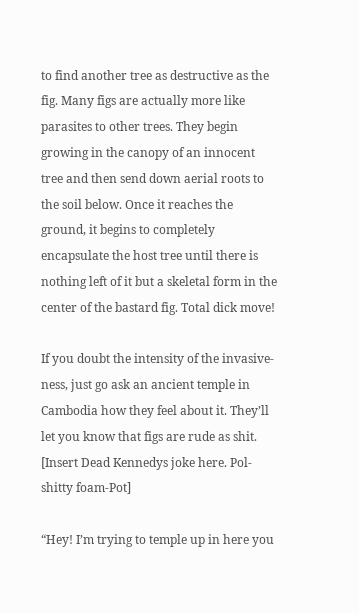to find another tree as destructive as the fig. Many figs are actually more like parasites to other trees. They begin growing in the canopy of an innocent tree and then send down aerial roots to the soil below. Once it reaches the ground, it begins to completely encapsulate the host tree until there is nothing left of it but a skeletal form in the center of the bastard fig. Total dick move!

If you doubt the intensity of the invasive-ness, just go ask an ancient temple in Cambodia how they feel about it. They’ll let you know that figs are rude as shit. [Insert Dead Kennedys joke here. Pol-shitty foam-Pot]

“Hey! I’m trying to temple up in here you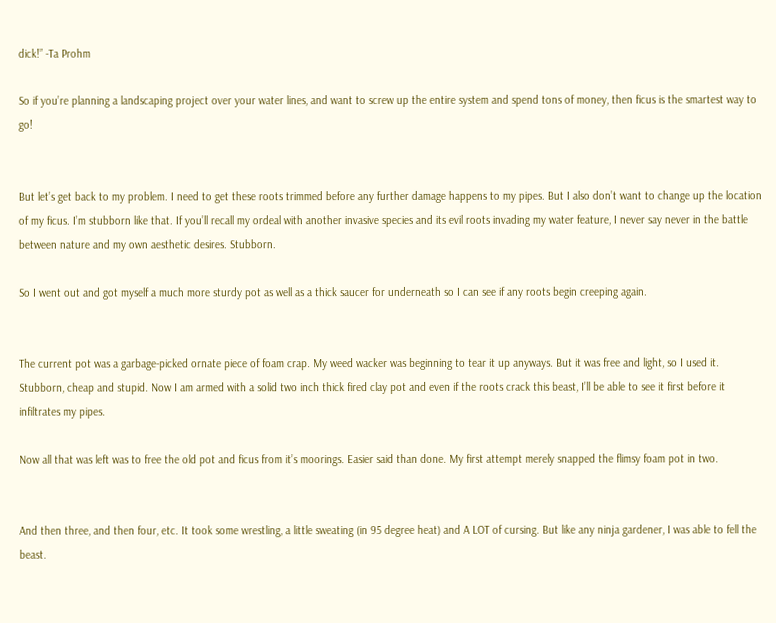dick!” -Ta Prohm

So if you’re planning a landscaping project over your water lines, and want to screw up the entire system and spend tons of money, then ficus is the smartest way to go!


But let’s get back to my problem. I need to get these roots trimmed before any further damage happens to my pipes. But I also don’t want to change up the location of my ficus. I’m stubborn like that. If you’ll recall my ordeal with another invasive species and its evil roots invading my water feature, I never say never in the battle between nature and my own aesthetic desires. Stubborn.

So I went out and got myself a much more sturdy pot as well as a thick saucer for underneath so I can see if any roots begin creeping again.


The current pot was a garbage-picked ornate piece of foam crap. My weed wacker was beginning to tear it up anyways. But it was free and light, so I used it. Stubborn, cheap and stupid. Now I am armed with a solid two inch thick fired clay pot and even if the roots crack this beast, I’ll be able to see it first before it infiltrates my pipes.

Now all that was left was to free the old pot and ficus from it’s moorings. Easier said than done. My first attempt merely snapped the flimsy foam pot in two.


And then three, and then four, etc. It took some wrestling, a little sweating (in 95 degree heat) and A LOT of cursing. But like any ninja gardener, I was able to fell the beast.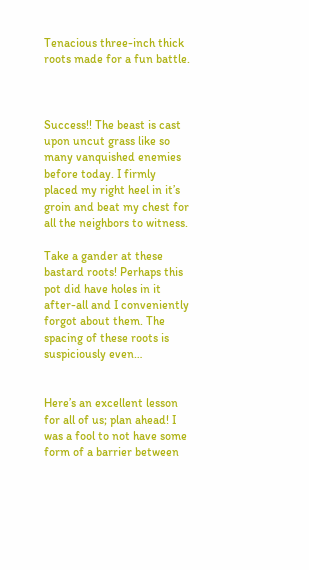Tenacious three-inch thick roots made for a fun battle.



Success!! The beast is cast upon uncut grass like so many vanquished enemies before today. I firmly placed my right heel in it’s groin and beat my chest for all the neighbors to witness.

Take a gander at these bastard roots! Perhaps this pot did have holes in it after-all and I conveniently forgot about them. The spacing of these roots is suspiciously even…


Here’s an excellent lesson for all of us; plan ahead! I was a fool to not have some form of a barrier between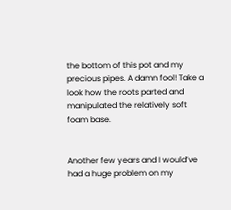the bottom of this pot and my precious pipes. A damn fool! Take a look how the roots parted and manipulated the relatively soft foam base.


Another few years and I would’ve had a huge problem on my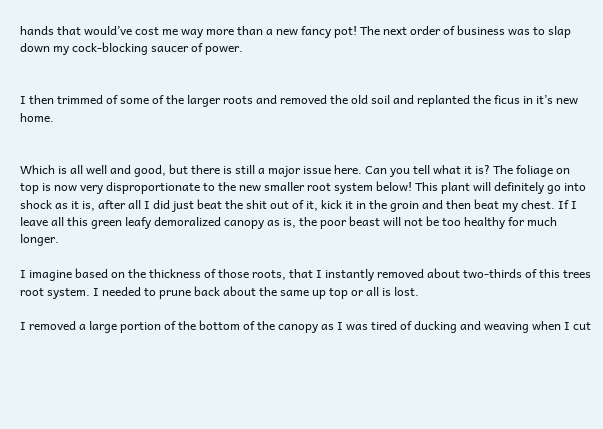hands that would’ve cost me way more than a new fancy pot! The next order of business was to slap down my cock-blocking saucer of power.


I then trimmed of some of the larger roots and removed the old soil and replanted the ficus in it’s new home.


Which is all well and good, but there is still a major issue here. Can you tell what it is? The foliage on top is now very disproportionate to the new smaller root system below! This plant will definitely go into shock as it is, after all I did just beat the shit out of it, kick it in the groin and then beat my chest. If I leave all this green leafy demoralized canopy as is, the poor beast will not be too healthy for much longer.

I imagine based on the thickness of those roots, that I instantly removed about two-thirds of this trees root system. I needed to prune back about the same up top or all is lost.

I removed a large portion of the bottom of the canopy as I was tired of ducking and weaving when I cut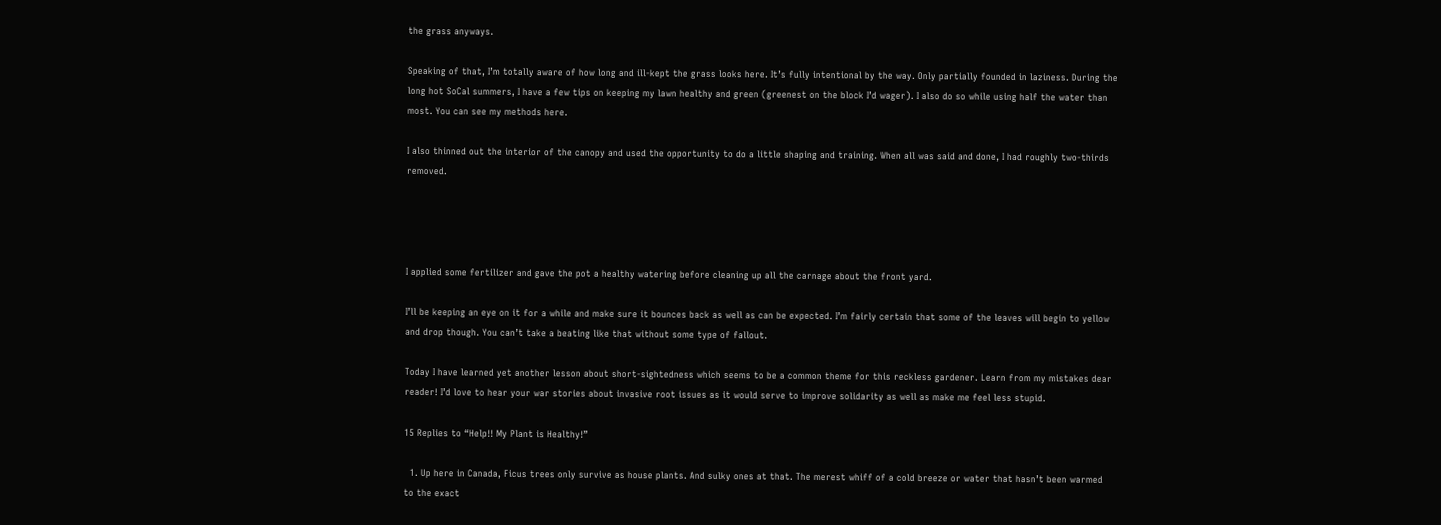the grass anyways.

Speaking of that, I’m totally aware of how long and ill-kept the grass looks here. It’s fully intentional by the way. Only partially founded in laziness. During the long hot SoCal summers, I have a few tips on keeping my lawn healthy and green (greenest on the block I’d wager). I also do so while using half the water than most. You can see my methods here.

I also thinned out the interior of the canopy and used the opportunity to do a little shaping and training. When all was said and done, I had roughly two-thirds removed.




I applied some fertilizer and gave the pot a healthy watering before cleaning up all the carnage about the front yard.

I’ll be keeping an eye on it for a while and make sure it bounces back as well as can be expected. I’m fairly certain that some of the leaves will begin to yellow and drop though. You can’t take a beating like that without some type of fallout.

Today I have learned yet another lesson about short-sightedness which seems to be a common theme for this reckless gardener. Learn from my mistakes dear reader! I’d love to hear your war stories about invasive root issues as it would serve to improve solidarity as well as make me feel less stupid.

15 Replies to “Help!! My Plant is Healthy!”

  1. Up here in Canada, Ficus trees only survive as house plants. And sulky ones at that. The merest whiff of a cold breeze or water that hasn’t been warmed to the exact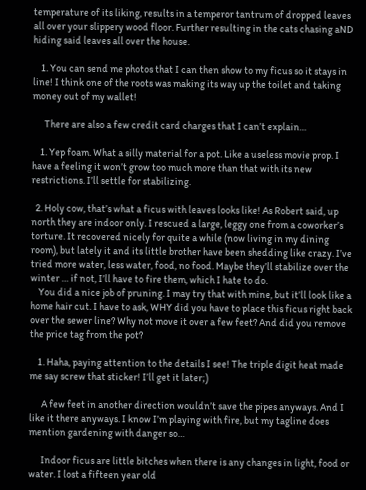temperature of its liking, results in a temperor tantrum of dropped leaves all over your slippery wood floor. Further resulting in the cats chasing aND hiding said leaves all over the house.

    1. You can send me photos that I can then show to my ficus so it stays in line! I think one of the roots was making its way up the toilet and taking money out of my wallet!

      There are also a few credit card charges that I can’t explain…

    1. Yep foam. What a silly material for a pot. Like a useless movie prop. I have a feeling it won’t grow too much more than that with its new restrictions. I’ll settle for stabilizing.

  2. Holy cow, that’s what a ficus with leaves looks like! As Robert said, up north they are indoor only. I rescued a large, leggy one from a coworker’s torture. It recovered nicely for quite a while (now living in my dining room), but lately it and its little brother have been shedding like crazy. I’ve tried more water, less water, food, no food. Maybe they’ll stabilize over the winter … if not, I’ll have to fire them, which I hate to do.
    You did a nice job of pruning. I may try that with mine, but it’ll look like a home hair cut. I have to ask, WHY did you have to place this ficus right back over the sewer line? Why not move it over a few feet? And did you remove the price tag from the pot?

    1. Haha, paying attention to the details I see! The triple digit heat made me say screw that sticker! I’ll get it later;)

      A few feet in another direction wouldn’t save the pipes anyways. And I like it there anyways. I know I’m playing with fire, but my tagline does mention gardening with danger so…

      Indoor ficus are little bitches when there is any changes in light, food or water. I lost a fifteen year old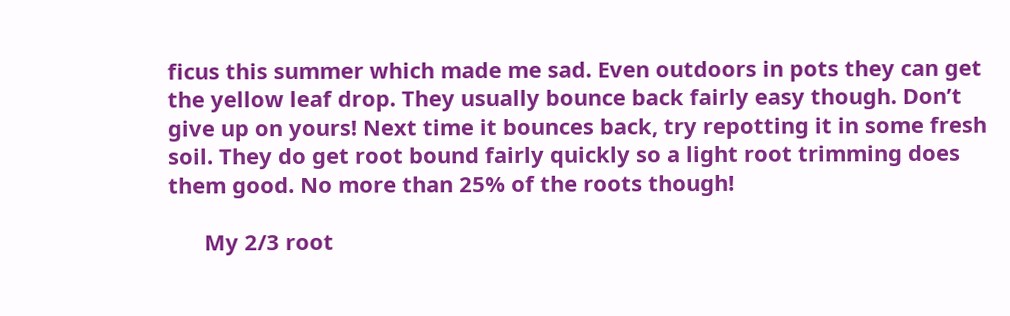ficus this summer which made me sad. Even outdoors in pots they can get the yellow leaf drop. They usually bounce back fairly easy though. Don’t give up on yours! Next time it bounces back, try repotting it in some fresh soil. They do get root bound fairly quickly so a light root trimming does them good. No more than 25% of the roots though!

      My 2/3 root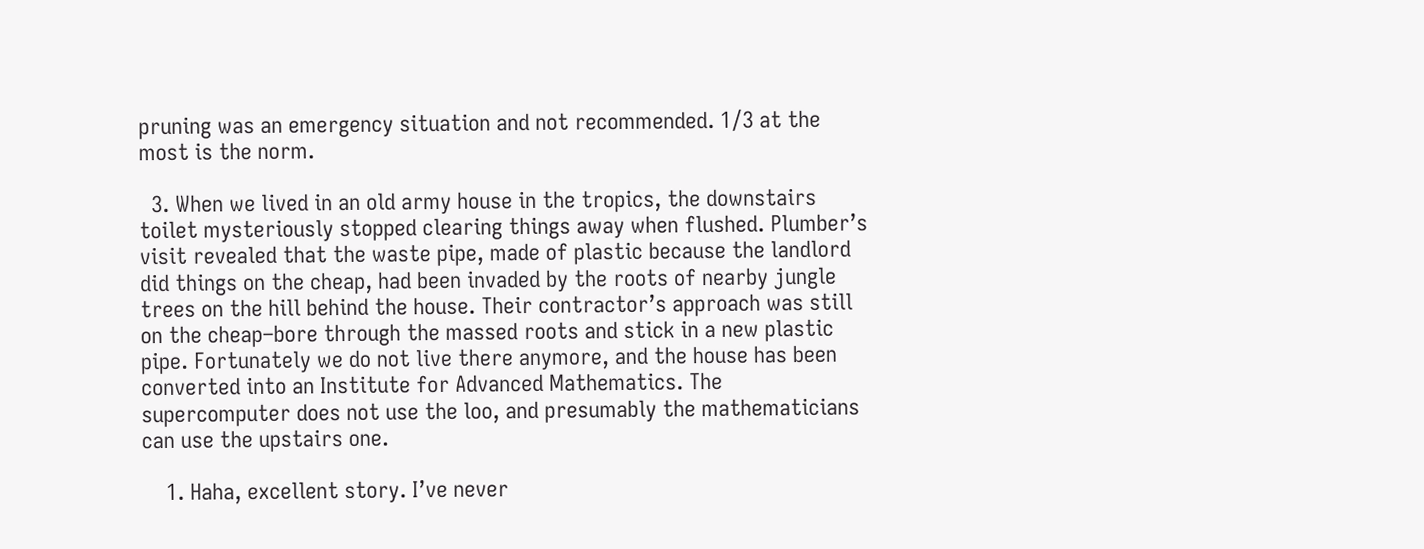pruning was an emergency situation and not recommended. 1/3 at the most is the norm.

  3. When we lived in an old army house in the tropics, the downstairs toilet mysteriously stopped clearing things away when flushed. Plumber’s visit revealed that the waste pipe, made of plastic because the landlord did things on the cheap, had been invaded by the roots of nearby jungle trees on the hill behind the house. Their contractor’s approach was still on the cheap–bore through the massed roots and stick in a new plastic pipe. Fortunately we do not live there anymore, and the house has been converted into an Institute for Advanced Mathematics. The supercomputer does not use the loo, and presumably the mathematicians can use the upstairs one.

    1. Haha, excellent story. I’ve never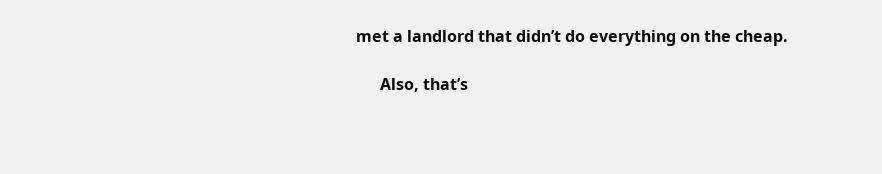met a landlord that didn’t do everything on the cheap.

      Also, that’s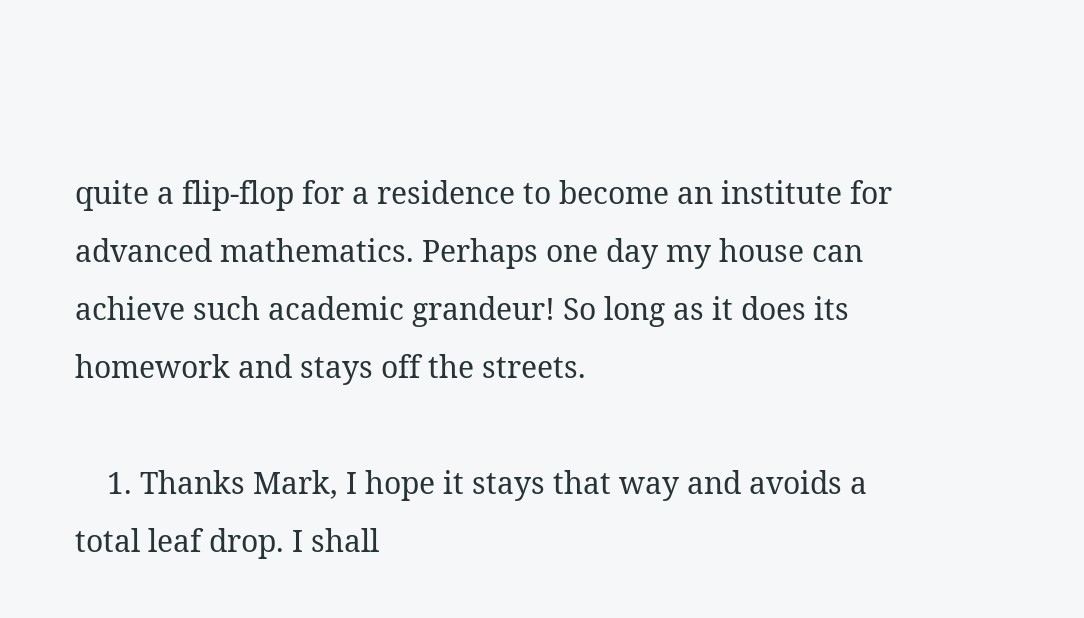quite a flip-flop for a residence to become an institute for advanced mathematics. Perhaps one day my house can achieve such academic grandeur! So long as it does its homework and stays off the streets.

    1. Thanks Mark, I hope it stays that way and avoids a total leaf drop. I shall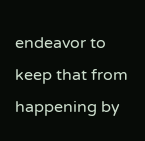endeavor to keep that from happening by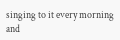singing to it every morning and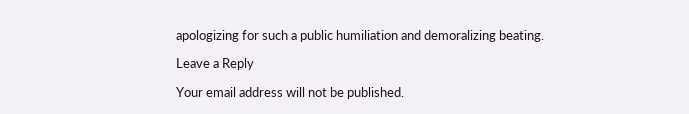apologizing for such a public humiliation and demoralizing beating.

Leave a Reply

Your email address will not be published.